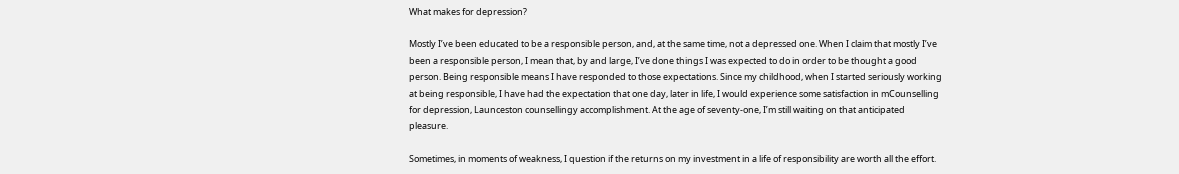What makes for depression?

Mostly I’ve been educated to be a responsible person, and, at the same time, not a depressed one. When I claim that mostly I’ve been a responsible person, I mean that, by and large, I’ve done things I was expected to do in order to be thought a good person. Being responsible means I have responded to those expectations. Since my childhood, when I started seriously working at being responsible, I have had the expectation that one day, later in life, I would experience some satisfaction in mCounselling for depression, Launceston counsellingy accomplishment. At the age of seventy-one, I’m still waiting on that anticipated pleasure.

Sometimes, in moments of weakness, I question if the returns on my investment in a life of responsibility are worth all the effort.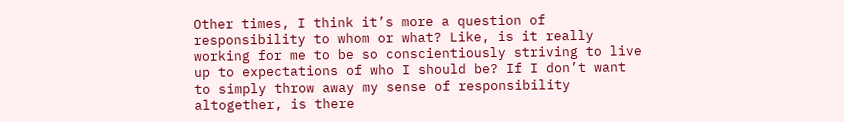Other times, I think it’s more a question of responsibility to whom or what? Like, is it really working for me to be so conscientiously striving to live up to expectations of who I should be? If I don’t want to simply throw away my sense of responsibility altogether, is there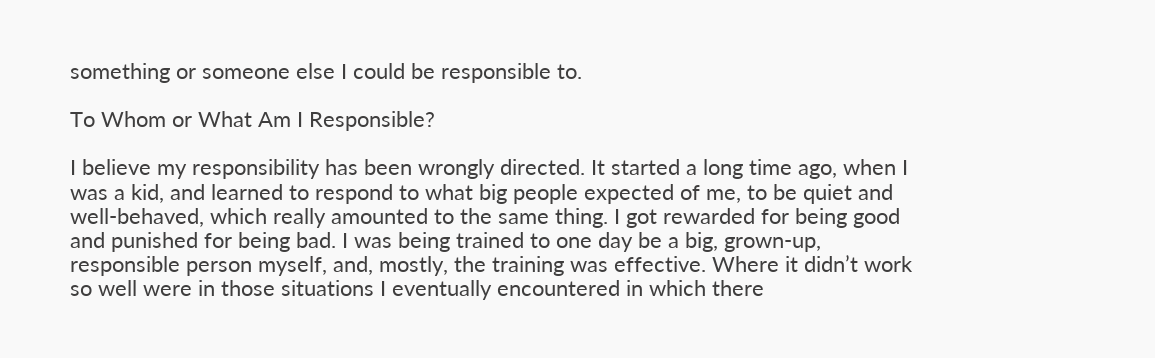something or someone else I could be responsible to.

To Whom or What Am I Responsible?

I believe my responsibility has been wrongly directed. It started a long time ago, when I was a kid, and learned to respond to what big people expected of me, to be quiet and well-behaved, which really amounted to the same thing. I got rewarded for being good and punished for being bad. I was being trained to one day be a big, grown-up, responsible person myself, and, mostly, the training was effective. Where it didn’t work so well were in those situations I eventually encountered in which there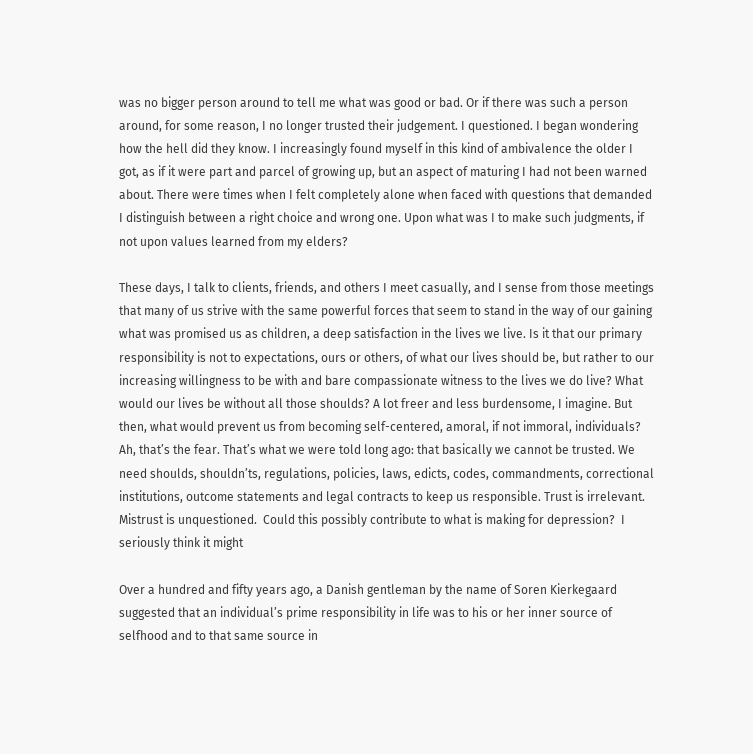was no bigger person around to tell me what was good or bad. Or if there was such a person around, for some reason, I no longer trusted their judgement. I questioned. I began wondering how the hell did they know. I increasingly found myself in this kind of ambivalence the older I got, as if it were part and parcel of growing up, but an aspect of maturing I had not been warned about. There were times when I felt completely alone when faced with questions that demanded I distinguish between a right choice and wrong one. Upon what was I to make such judgments, if not upon values learned from my elders?

These days, I talk to clients, friends, and others I meet casually, and I sense from those meetings that many of us strive with the same powerful forces that seem to stand in the way of our gaining what was promised us as children, a deep satisfaction in the lives we live. Is it that our primary responsibility is not to expectations, ours or others, of what our lives should be, but rather to our increasing willingness to be with and bare compassionate witness to the lives we do live? What would our lives be without all those shoulds? A lot freer and less burdensome, I imagine. But then, what would prevent us from becoming self-centered, amoral, if not immoral, individuals? Ah, that’s the fear. That’s what we were told long ago: that basically we cannot be trusted. We need shoulds, shouldn’ts, regulations, policies, laws, edicts, codes, commandments, correctional institutions, outcome statements and legal contracts to keep us responsible. Trust is irrelevant. Mistrust is unquestioned.  Could this possibly contribute to what is making for depression?  I seriously think it might

Over a hundred and fifty years ago, a Danish gentleman by the name of Soren Kierkegaard suggested that an individual’s prime responsibility in life was to his or her inner source of selfhood and to that same source in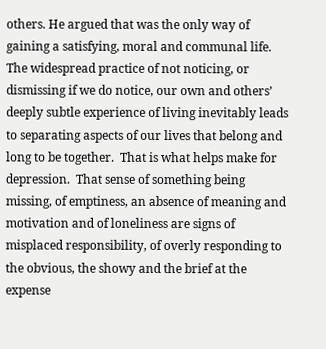others. He argued that was the only way of gaining a satisfying, moral and communal life. The widespread practice of not noticing, or dismissing if we do notice, our own and others’ deeply subtle experience of living inevitably leads to separating aspects of our lives that belong and long to be together.  That is what helps make for depression.  That sense of something being missing, of emptiness, an absence of meaning and motivation and of loneliness are signs of misplaced responsibility, of overly responding to the obvious, the showy and the brief at the expense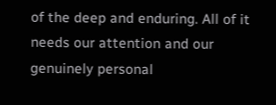of the deep and enduring. All of it needs our attention and our genuinely personal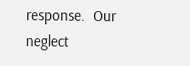response.  Our neglect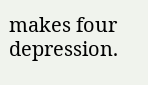makes four depression.